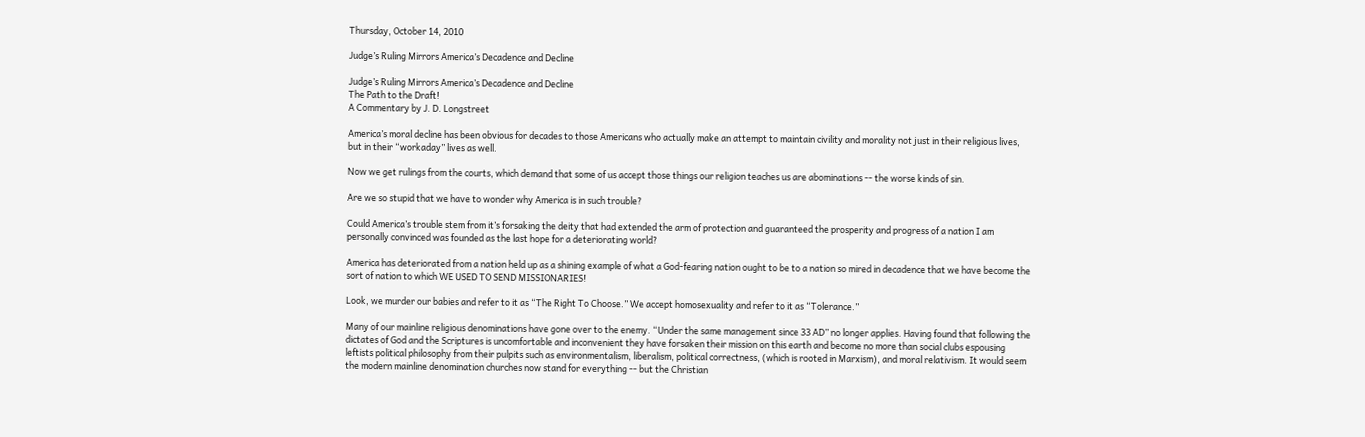Thursday, October 14, 2010

Judge’s Ruling Mirrors America’s Decadence and Decline

Judge’s Ruling Mirrors America’s Decadence and Decline
The Path to the Draft!
A Commentary by J. D. Longstreet

America’s moral decline has been obvious for decades to those Americans who actually make an attempt to maintain civility and morality not just in their religious lives, but in their “workaday” lives as well.

Now we get rulings from the courts, which demand that some of us accept those things our religion teaches us are abominations -- the worse kinds of sin.

Are we so stupid that we have to wonder why America is in such trouble?

Could America’s trouble stem from it’s forsaking the deity that had extended the arm of protection and guaranteed the prosperity and progress of a nation I am personally convinced was founded as the last hope for a deteriorating world?

America has deteriorated from a nation held up as a shining example of what a God-fearing nation ought to be to a nation so mired in decadence that we have become the sort of nation to which WE USED TO SEND MISSIONARIES!

Look, we murder our babies and refer to it as “The Right To Choose.” We accept homosexuality and refer to it as “Tolerance.”

Many of our mainline religious denominations have gone over to the enemy. “Under the same management since 33 AD” no longer applies. Having found that following the dictates of God and the Scriptures is uncomfortable and inconvenient they have forsaken their mission on this earth and become no more than social clubs espousing leftists political philosophy from their pulpits such as environmentalism, liberalism, political correctness, (which is rooted in Marxism), and moral relativism. It would seem the modern mainline denomination churches now stand for everything -- but the Christian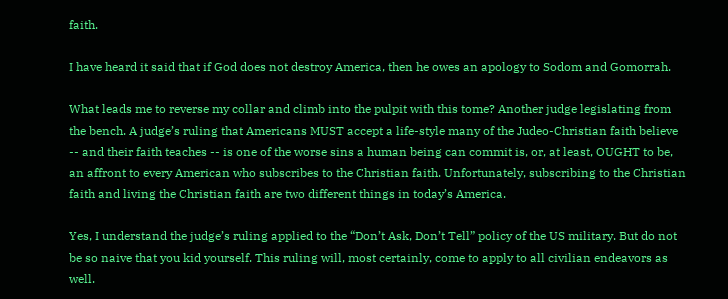faith.

I have heard it said that if God does not destroy America, then he owes an apology to Sodom and Gomorrah.

What leads me to reverse my collar and climb into the pulpit with this tome? Another judge legislating from the bench. A judge’s ruling that Americans MUST accept a life-style many of the Judeo-Christian faith believe -- and their faith teaches -- is one of the worse sins a human being can commit is, or, at least, OUGHT to be, an affront to every American who subscribes to the Christian faith. Unfortunately, subscribing to the Christian faith and living the Christian faith are two different things in today’s America.

Yes, I understand the judge’s ruling applied to the “Don’t Ask, Don’t Tell” policy of the US military. But do not be so naive that you kid yourself. This ruling will, most certainly, come to apply to all civilian endeavors as well.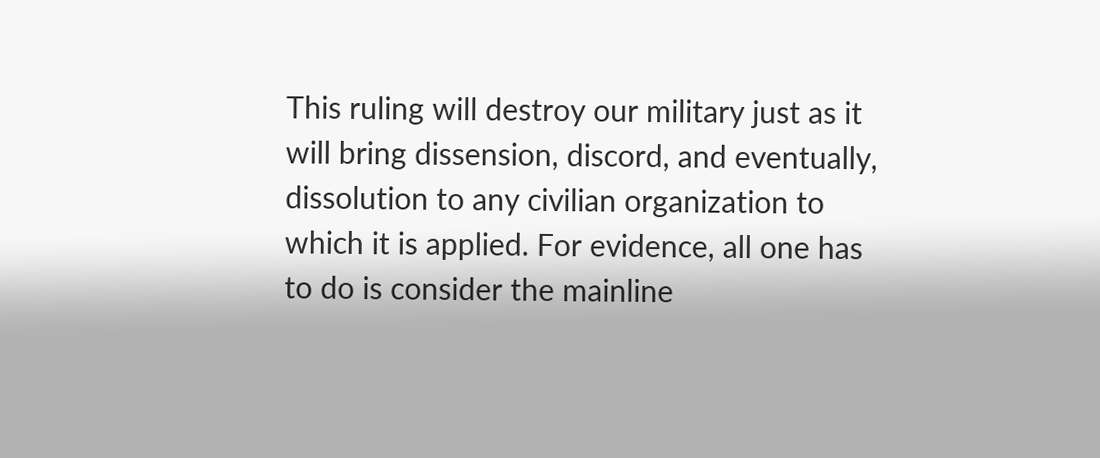This ruling will destroy our military just as it will bring dissension, discord, and eventually, dissolution to any civilian organization to which it is applied. For evidence, all one has to do is consider the mainline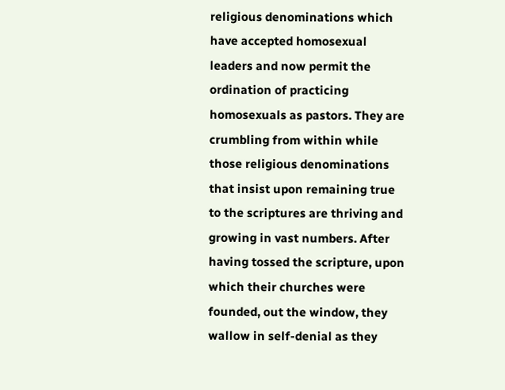religious denominations which have accepted homosexual leaders and now permit the ordination of practicing homosexuals as pastors. They are crumbling from within while those religious denominations that insist upon remaining true to the scriptures are thriving and growing in vast numbers. After having tossed the scripture, upon which their churches were founded, out the window, they wallow in self-denial as they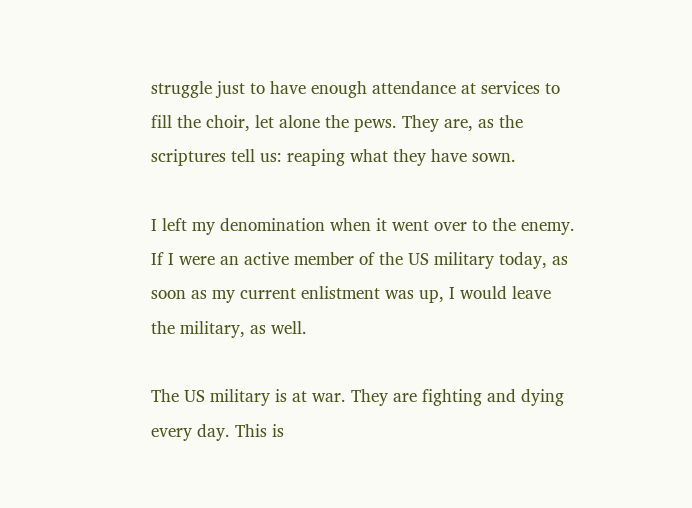struggle just to have enough attendance at services to fill the choir, let alone the pews. They are, as the scriptures tell us: reaping what they have sown.

I left my denomination when it went over to the enemy. If I were an active member of the US military today, as soon as my current enlistment was up, I would leave the military, as well.

The US military is at war. They are fighting and dying every day. This is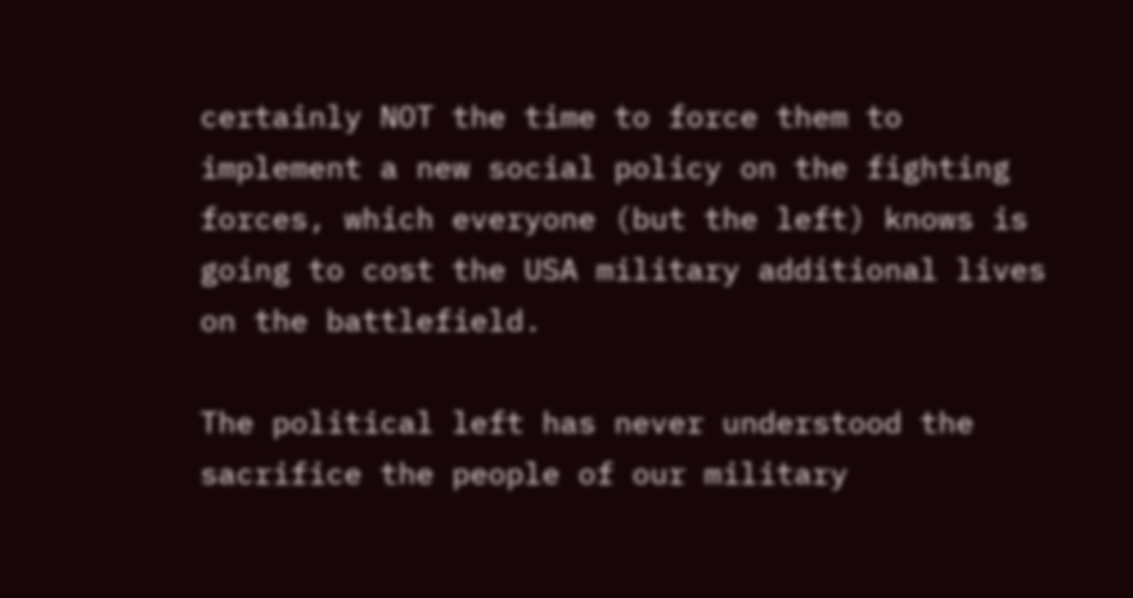certainly NOT the time to force them to implement a new social policy on the fighting forces, which everyone (but the left) knows is going to cost the USA military additional lives on the battlefield.

The political left has never understood the sacrifice the people of our military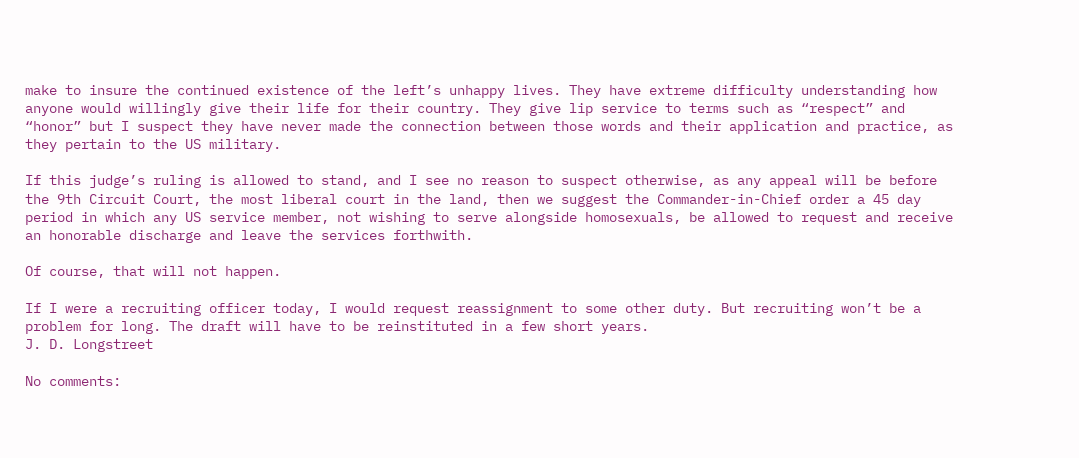make to insure the continued existence of the left’s unhappy lives. They have extreme difficulty understanding how anyone would willingly give their life for their country. They give lip service to terms such as “respect” and “honor” but I suspect they have never made the connection between those words and their application and practice, as they pertain to the US military.

If this judge’s ruling is allowed to stand, and I see no reason to suspect otherwise, as any appeal will be before the 9th Circuit Court, the most liberal court in the land, then we suggest the Commander-in-Chief order a 45 day period in which any US service member, not wishing to serve alongside homosexuals, be allowed to request and receive an honorable discharge and leave the services forthwith.

Of course, that will not happen.

If I were a recruiting officer today, I would request reassignment to some other duty. But recruiting won’t be a problem for long. The draft will have to be reinstituted in a few short years.
J. D. Longstreet

No comments: